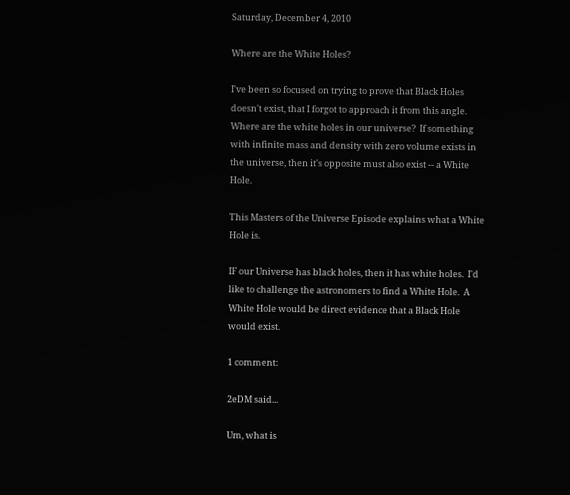Saturday, December 4, 2010

Where are the White Holes?

I've been so focused on trying to prove that Black Holes doesn't exist, that I forgot to approach it from this angle.  Where are the white holes in our universe?  If something with infinite mass and density with zero volume exists in the universe, then it's opposite must also exist -- a White Hole.

This Masters of the Universe Episode explains what a White Hole is.

IF our Universe has black holes, then it has white holes.  I'd like to challenge the astronomers to find a White Hole.  A White Hole would be direct evidence that a Black Hole would exist.

1 comment:

2eDM said...

Um, what is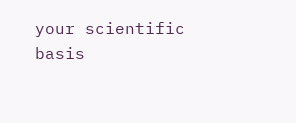your scientific basis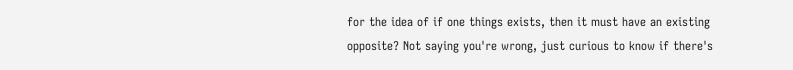for the idea of if one things exists, then it must have an existing opposite? Not saying you're wrong, just curious to know if there's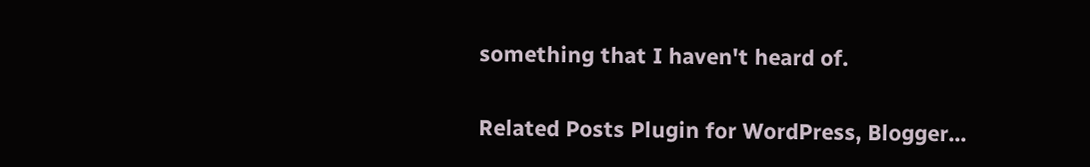something that I haven't heard of.

Related Posts Plugin for WordPress, Blogger...